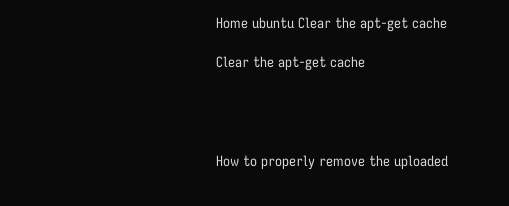Home ubuntu Clear the apt-get cache

Clear the apt-get cache




How to properly remove the uploaded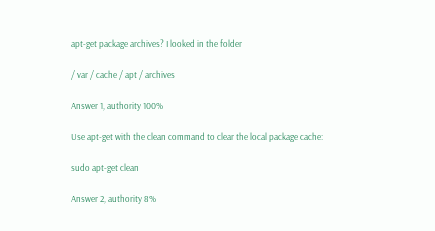apt-get package archives? I looked in the folder

/ var / cache / apt / archives

Answer 1, authority 100%

Use apt-get with the clean command to clear the local package cache:

sudo apt-get clean

Answer 2, authority 8%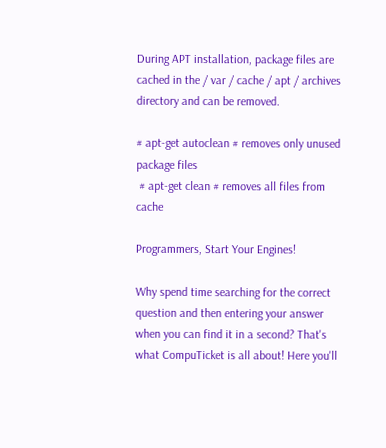During APT installation, package files are cached in the / var / cache / apt / archives directory and can be removed.

# apt-get autoclean # removes only unused package files
 # apt-get clean # removes all files from cache

Programmers, Start Your Engines!

Why spend time searching for the correct question and then entering your answer when you can find it in a second? That's what CompuTicket is all about! Here you'll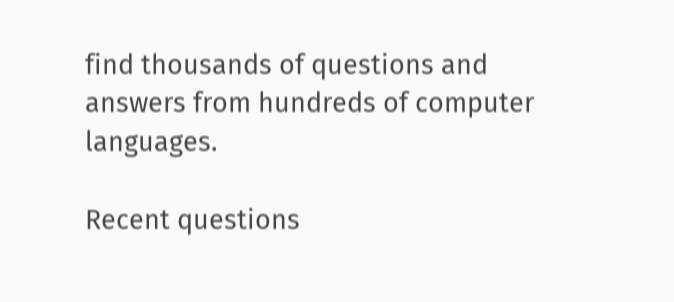find thousands of questions and answers from hundreds of computer languages.

Recent questions